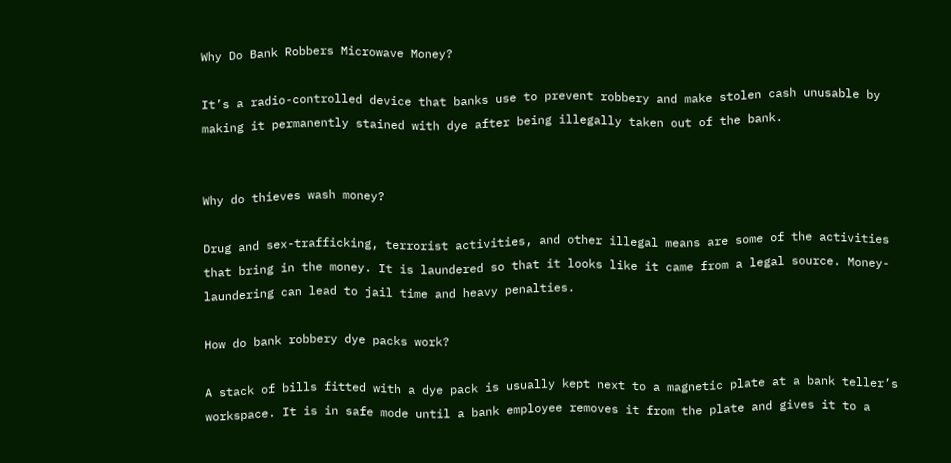Why Do Bank Robbers Microwave Money?

It’s a radio-controlled device that banks use to prevent robbery and make stolen cash unusable by making it permanently stained with dye after being illegally taken out of the bank.


Why do thieves wash money?

Drug and sex-trafficking, terrorist activities, and other illegal means are some of the activities that bring in the money. It is laundered so that it looks like it came from a legal source. Money-laundering can lead to jail time and heavy penalties.

How do bank robbery dye packs work?

A stack of bills fitted with a dye pack is usually kept next to a magnetic plate at a bank teller’s workspace. It is in safe mode until a bank employee removes it from the plate and gives it to a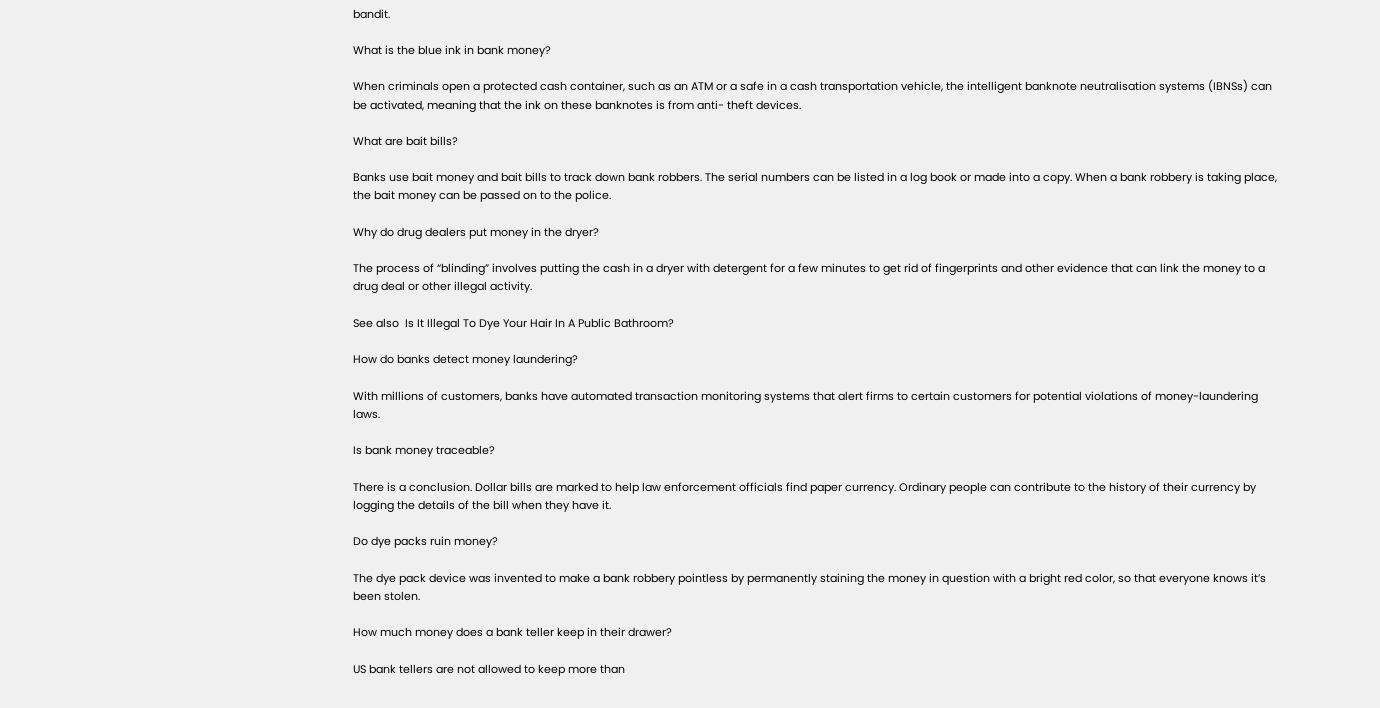bandit.

What is the blue ink in bank money?

When criminals open a protected cash container, such as an ATM or a safe in a cash transportation vehicle, the intelligent banknote neutralisation systems (IBNSs) can be activated, meaning that the ink on these banknotes is from anti- theft devices.

What are bait bills?

Banks use bait money and bait bills to track down bank robbers. The serial numbers can be listed in a log book or made into a copy. When a bank robbery is taking place, the bait money can be passed on to the police.

Why do drug dealers put money in the dryer?

The process of “blinding” involves putting the cash in a dryer with detergent for a few minutes to get rid of fingerprints and other evidence that can link the money to a drug deal or other illegal activity.

See also  Is It Illegal To Dye Your Hair In A Public Bathroom?

How do banks detect money laundering?

With millions of customers, banks have automated transaction monitoring systems that alert firms to certain customers for potential violations of money-laundering laws.

Is bank money traceable?

There is a conclusion. Dollar bills are marked to help law enforcement officials find paper currency. Ordinary people can contribute to the history of their currency by logging the details of the bill when they have it.

Do dye packs ruin money?

The dye pack device was invented to make a bank robbery pointless by permanently staining the money in question with a bright red color, so that everyone knows it’s been stolen.

How much money does a bank teller keep in their drawer?

US bank tellers are not allowed to keep more than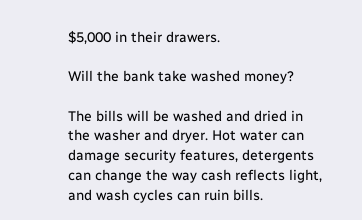$5,000 in their drawers.

Will the bank take washed money?

The bills will be washed and dried in the washer and dryer. Hot water can damage security features, detergents can change the way cash reflects light, and wash cycles can ruin bills.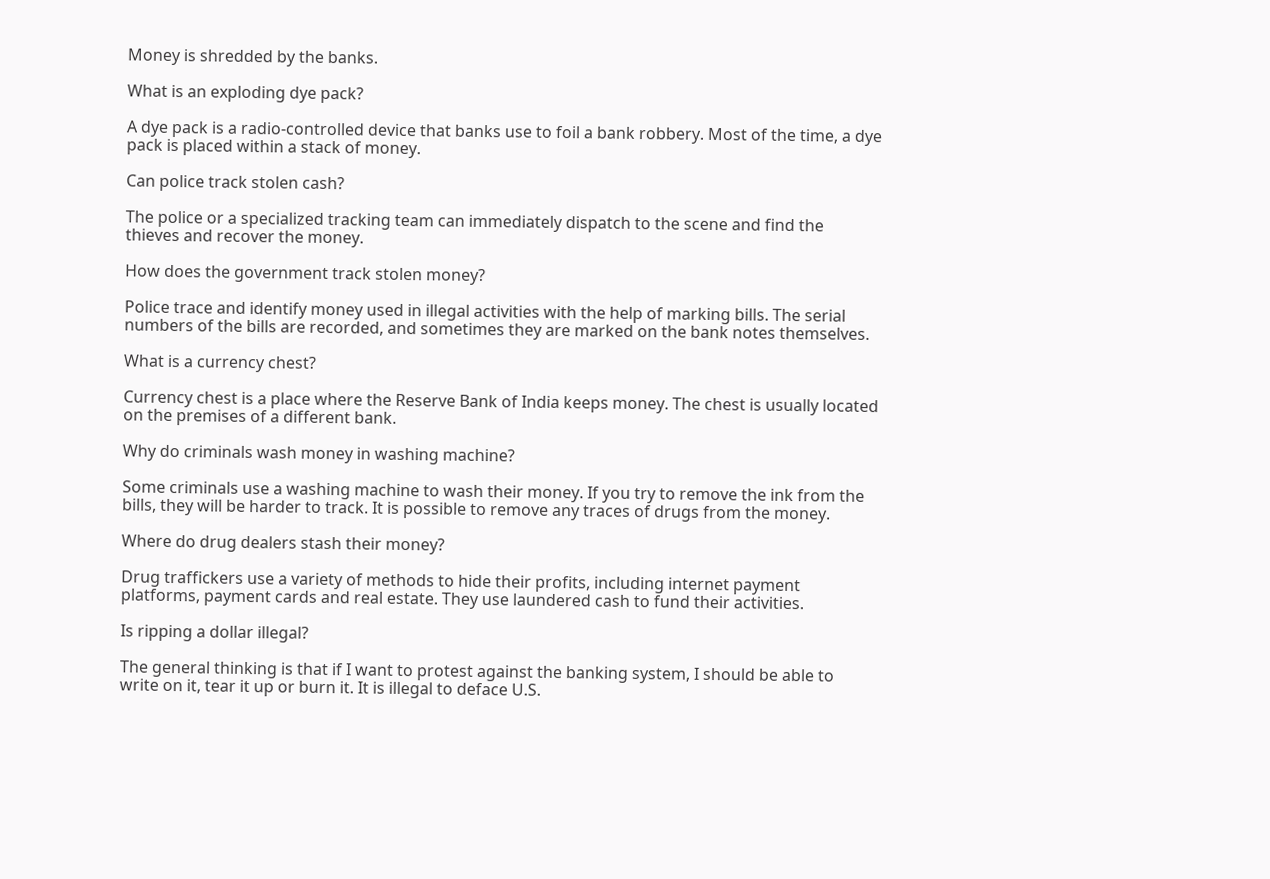Money is shredded by the banks.

What is an exploding dye pack?

A dye pack is a radio-controlled device that banks use to foil a bank robbery. Most of the time, a dye pack is placed within a stack of money.

Can police track stolen cash?

The police or a specialized tracking team can immediately dispatch to the scene and find the thieves and recover the money.

How does the government track stolen money?

Police trace and identify money used in illegal activities with the help of marking bills. The serial numbers of the bills are recorded, and sometimes they are marked on the bank notes themselves.

What is a currency chest?

Currency chest is a place where the Reserve Bank of India keeps money. The chest is usually located on the premises of a different bank.

Why do criminals wash money in washing machine?

Some criminals use a washing machine to wash their money. If you try to remove the ink from the bills, they will be harder to track. It is possible to remove any traces of drugs from the money.

Where do drug dealers stash their money?

Drug traffickers use a variety of methods to hide their profits, including internet payment platforms, payment cards and real estate. They use laundered cash to fund their activities.

Is ripping a dollar illegal?

The general thinking is that if I want to protest against the banking system, I should be able to write on it, tear it up or burn it. It is illegal to deface U.S.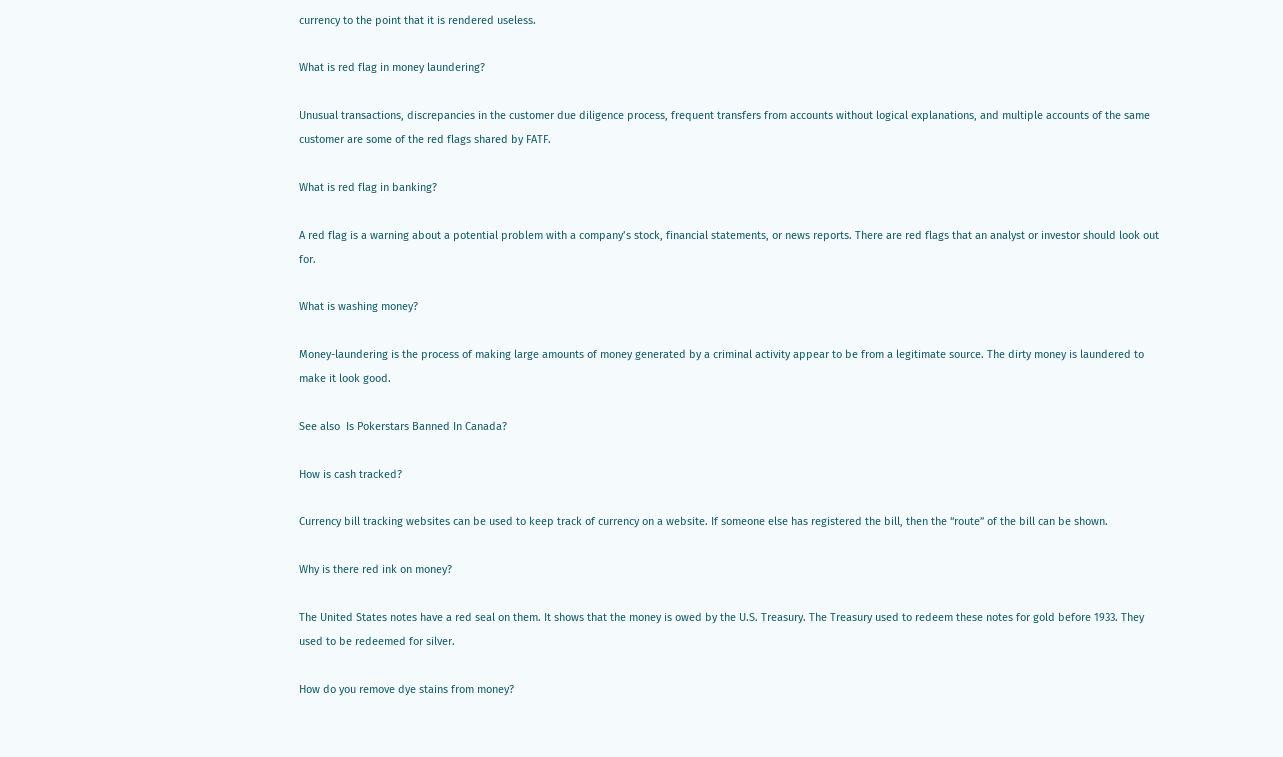currency to the point that it is rendered useless.

What is red flag in money laundering?

Unusual transactions, discrepancies in the customer due diligence process, frequent transfers from accounts without logical explanations, and multiple accounts of the same customer are some of the red flags shared by FATF.

What is red flag in banking?

A red flag is a warning about a potential problem with a company’s stock, financial statements, or news reports. There are red flags that an analyst or investor should look out for.

What is washing money?

Money-laundering is the process of making large amounts of money generated by a criminal activity appear to be from a legitimate source. The dirty money is laundered to make it look good.

See also  Is Pokerstars Banned In Canada?

How is cash tracked?

Currency bill tracking websites can be used to keep track of currency on a website. If someone else has registered the bill, then the “route” of the bill can be shown.

Why is there red ink on money?

The United States notes have a red seal on them. It shows that the money is owed by the U.S. Treasury. The Treasury used to redeem these notes for gold before 1933. They used to be redeemed for silver.

How do you remove dye stains from money?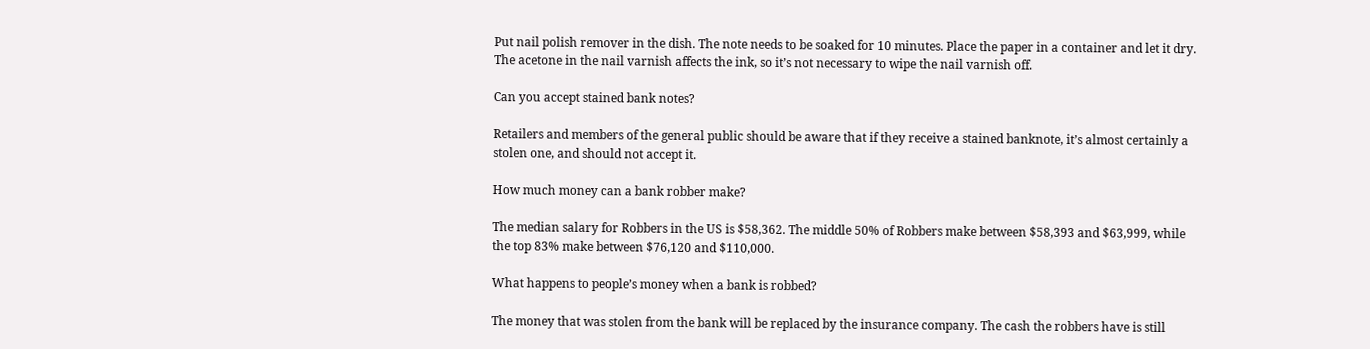Put nail polish remover in the dish. The note needs to be soaked for 10 minutes. Place the paper in a container and let it dry. The acetone in the nail varnish affects the ink, so it’s not necessary to wipe the nail varnish off.

Can you accept stained bank notes?

Retailers and members of the general public should be aware that if they receive a stained banknote, it’s almost certainly a stolen one, and should not accept it.

How much money can a bank robber make?

The median salary for Robbers in the US is $58,362. The middle 50% of Robbers make between $58,393 and $63,999, while the top 83% make between $76,120 and $110,000.

What happens to people’s money when a bank is robbed?

The money that was stolen from the bank will be replaced by the insurance company. The cash the robbers have is still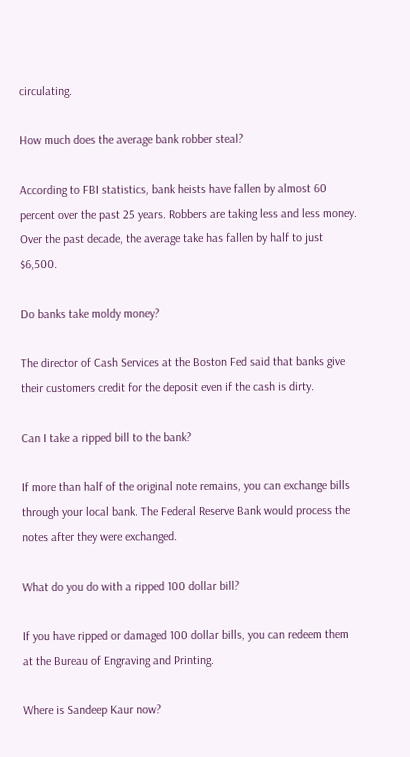circulating.

How much does the average bank robber steal?

According to FBI statistics, bank heists have fallen by almost 60 percent over the past 25 years. Robbers are taking less and less money. Over the past decade, the average take has fallen by half to just $6,500.

Do banks take moldy money?

The director of Cash Services at the Boston Fed said that banks give their customers credit for the deposit even if the cash is dirty.

Can I take a ripped bill to the bank?

If more than half of the original note remains, you can exchange bills through your local bank. The Federal Reserve Bank would process the notes after they were exchanged.

What do you do with a ripped 100 dollar bill?

If you have ripped or damaged 100 dollar bills, you can redeem them at the Bureau of Engraving and Printing.

Where is Sandeep Kaur now?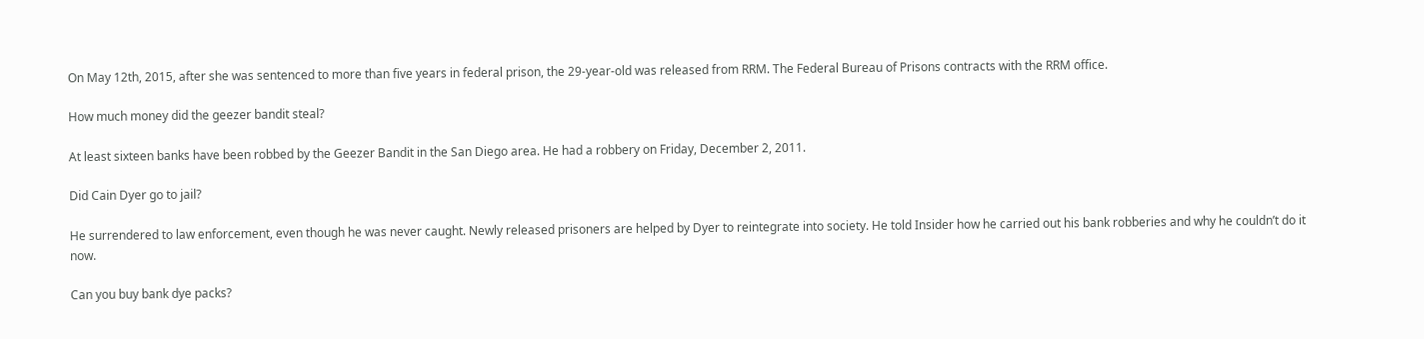On May 12th, 2015, after she was sentenced to more than five years in federal prison, the 29-year-old was released from RRM. The Federal Bureau of Prisons contracts with the RRM office.

How much money did the geezer bandit steal?

At least sixteen banks have been robbed by the Geezer Bandit in the San Diego area. He had a robbery on Friday, December 2, 2011.

Did Cain Dyer go to jail?

He surrendered to law enforcement, even though he was never caught. Newly released prisoners are helped by Dyer to reintegrate into society. He told Insider how he carried out his bank robberies and why he couldn’t do it now.

Can you buy bank dye packs?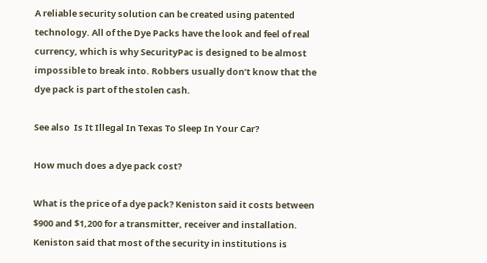A reliable security solution can be created using patented technology. All of the Dye Packs have the look and feel of real currency, which is why SecurityPac is designed to be almost impossible to break into. Robbers usually don’t know that the dye pack is part of the stolen cash.

See also  Is It Illegal In Texas To Sleep In Your Car?

How much does a dye pack cost?

What is the price of a dye pack? Keniston said it costs between $900 and $1,200 for a transmitter, receiver and installation. Keniston said that most of the security in institutions is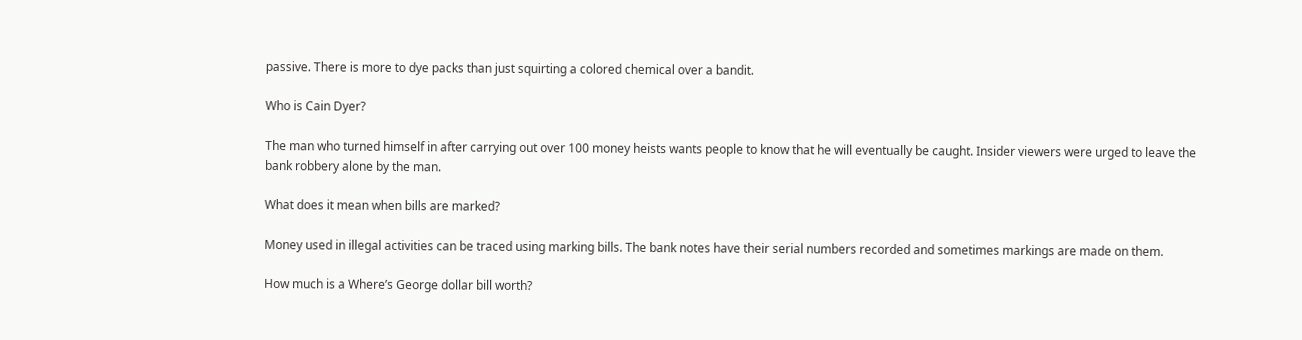passive. There is more to dye packs than just squirting a colored chemical over a bandit.

Who is Cain Dyer?

The man who turned himself in after carrying out over 100 money heists wants people to know that he will eventually be caught. Insider viewers were urged to leave the bank robbery alone by the man.

What does it mean when bills are marked?

Money used in illegal activities can be traced using marking bills. The bank notes have their serial numbers recorded and sometimes markings are made on them.

How much is a Where’s George dollar bill worth?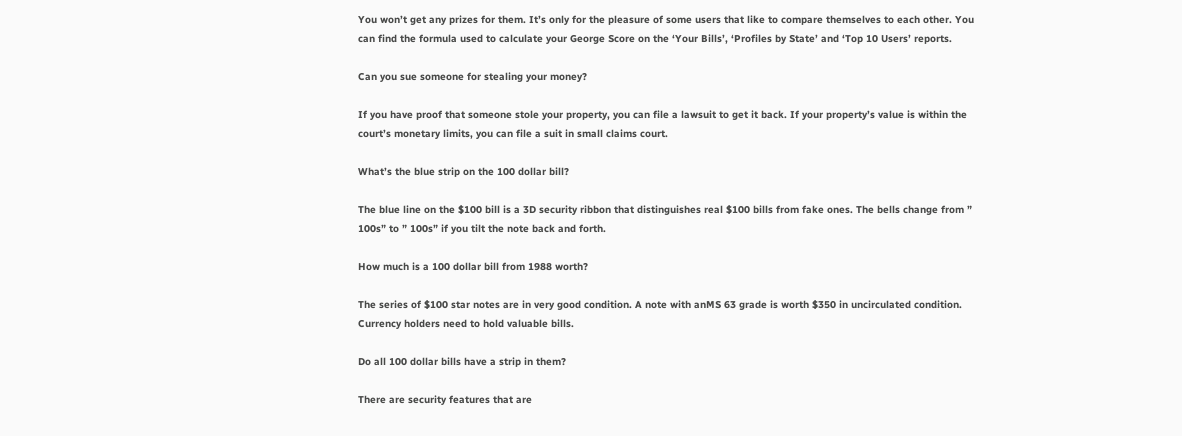You won’t get any prizes for them. It’s only for the pleasure of some users that like to compare themselves to each other. You can find the formula used to calculate your George Score on the ‘Your Bills’, ‘Profiles by State’ and ‘Top 10 Users’ reports.

Can you sue someone for stealing your money?

If you have proof that someone stole your property, you can file a lawsuit to get it back. If your property’s value is within the court’s monetary limits, you can file a suit in small claims court.

What’s the blue strip on the 100 dollar bill?

The blue line on the $100 bill is a 3D security ribbon that distinguishes real $100 bills from fake ones. The bells change from ” 100s” to ” 100s” if you tilt the note back and forth.

How much is a 100 dollar bill from 1988 worth?

The series of $100 star notes are in very good condition. A note with anMS 63 grade is worth $350 in uncirculated condition. Currency holders need to hold valuable bills.

Do all 100 dollar bills have a strip in them?

There are security features that are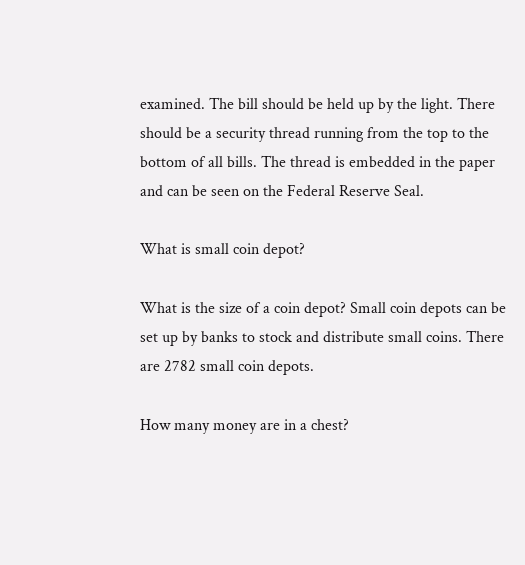examined. The bill should be held up by the light. There should be a security thread running from the top to the bottom of all bills. The thread is embedded in the paper and can be seen on the Federal Reserve Seal.

What is small coin depot?

What is the size of a coin depot? Small coin depots can be set up by banks to stock and distribute small coins. There are 2782 small coin depots.

How many money are in a chest?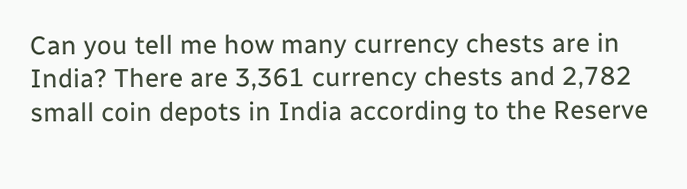Can you tell me how many currency chests are in India? There are 3,361 currency chests and 2,782 small coin depots in India according to the Reserve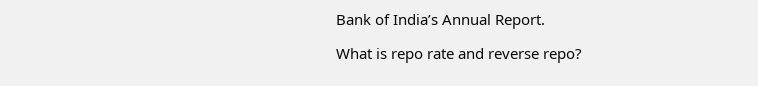Bank of India’s Annual Report.

What is repo rate and reverse repo?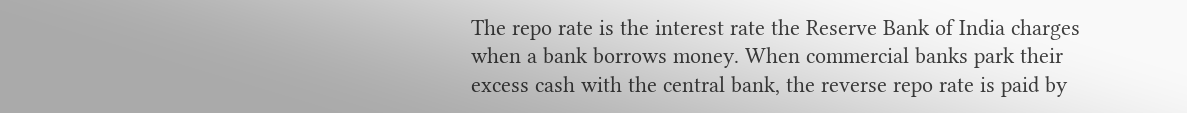The repo rate is the interest rate the Reserve Bank of India charges when a bank borrows money. When commercial banks park their excess cash with the central bank, the reverse repo rate is paid by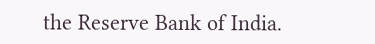the Reserve Bank of India.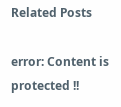Related Posts

error: Content is protected !!